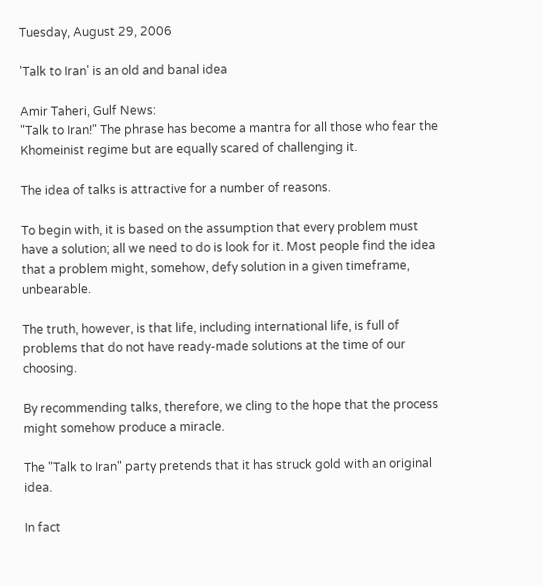Tuesday, August 29, 2006

'Talk to Iran' is an old and banal idea

Amir Taheri, Gulf News:
"Talk to Iran!" The phrase has become a mantra for all those who fear the Khomeinist regime but are equally scared of challenging it.

The idea of talks is attractive for a number of reasons.

To begin with, it is based on the assumption that every problem must have a solution; all we need to do is look for it. Most people find the idea that a problem might, somehow, defy solution in a given timeframe, unbearable.

The truth, however, is that life, including international life, is full of problems that do not have ready-made solutions at the time of our choosing.

By recommending talks, therefore, we cling to the hope that the process might somehow produce a miracle.

The "Talk to Iran" party pretends that it has struck gold with an original idea.

In fact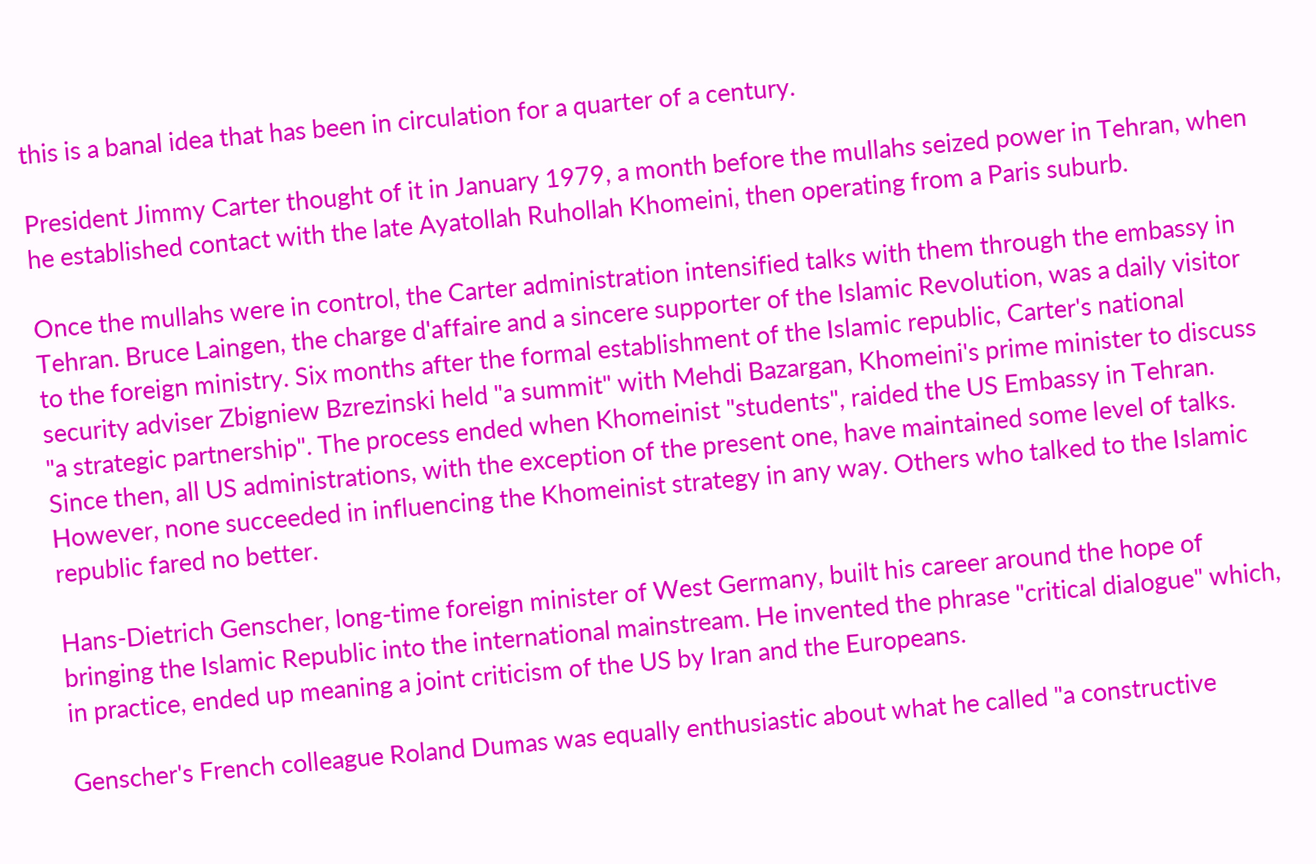this is a banal idea that has been in circulation for a quarter of a century.

President Jimmy Carter thought of it in January 1979, a month before the mullahs seized power in Tehran, when he established contact with the late Ayatollah Ruhollah Khomeini, then operating from a Paris suburb.

Once the mullahs were in control, the Carter administration intensified talks with them through the embassy in Tehran. Bruce Laingen, the charge d'affaire and a sincere supporter of the Islamic Revolution, was a daily visitor to the foreign ministry. Six months after the formal establishment of the Islamic republic, Carter's national security adviser Zbigniew Bzrezinski held "a summit" with Mehdi Bazargan, Khomeini's prime minister to discuss "a strategic partnership". The process ended when Khomeinist "students", raided the US Embassy in Tehran. Since then, all US administrations, with the exception of the present one, have maintained some level of talks. However, none succeeded in influencing the Khomeinist strategy in any way. Others who talked to the Islamic republic fared no better.

Hans-Dietrich Genscher, long-time foreign minister of West Germany, built his career around the hope of bringing the Islamic Republic into the international mainstream. He invented the phrase "critical dialogue" which, in practice, ended up meaning a joint criticism of the US by Iran and the Europeans.

Genscher's French colleague Roland Dumas was equally enthusiastic about what he called "a constructive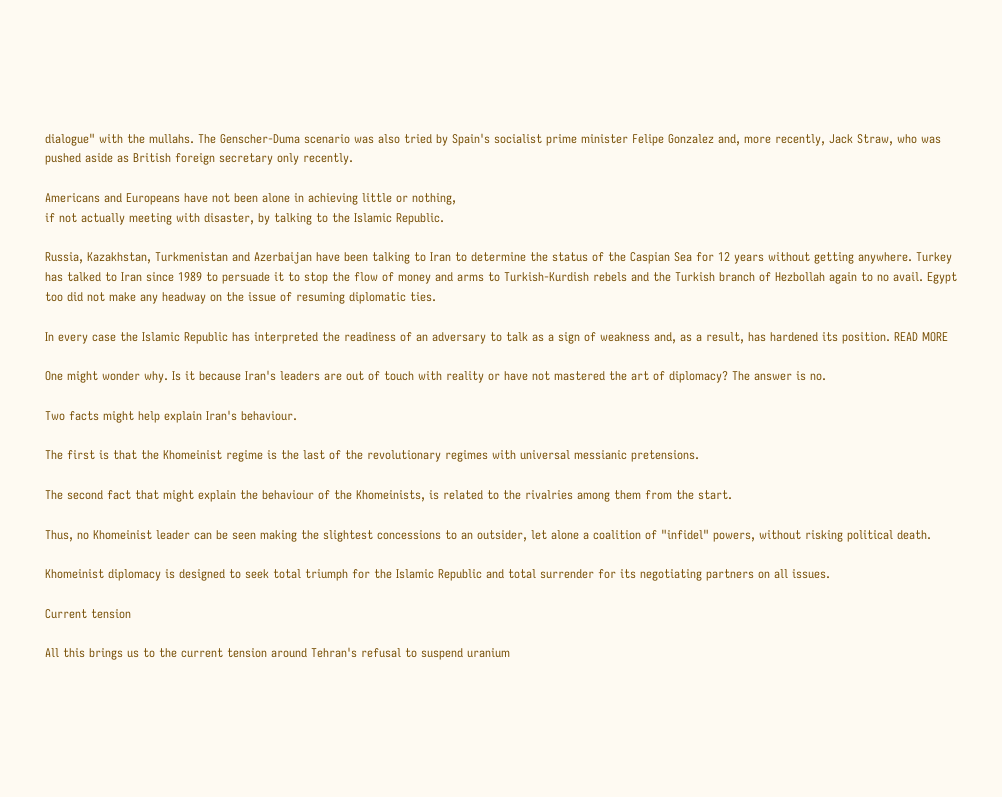dialogue" with the mullahs. The Genscher-Duma scenario was also tried by Spain's socialist prime minister Felipe Gonzalez and, more recently, Jack Straw, who was pushed aside as British foreign secretary only recently.

Americans and Europeans have not been alone in achieving little or nothing,
if not actually meeting with disaster, by talking to the Islamic Republic.

Russia, Kazakhstan, Turkmenistan and Azerbaijan have been talking to Iran to determine the status of the Caspian Sea for 12 years without getting anywhere. Turkey has talked to Iran since 1989 to persuade it to stop the flow of money and arms to Turkish-Kurdish rebels and the Turkish branch of Hezbollah again to no avail. Egypt too did not make any headway on the issue of resuming diplomatic ties.

In every case the Islamic Republic has interpreted the readiness of an adversary to talk as a sign of weakness and, as a result, has hardened its position. READ MORE

One might wonder why. Is it because Iran's leaders are out of touch with reality or have not mastered the art of diplomacy? The answer is no.

Two facts might help explain Iran's behaviour.

The first is that the Khomeinist regime is the last of the revolutionary regimes with universal messianic pretensions.

The second fact that might explain the behaviour of the Khomeinists, is related to the rivalries among them from the start.

Thus, no Khomeinist leader can be seen making the slightest concessions to an outsider, let alone a coalition of "infidel" powers, without risking political death.

Khomeinist diplomacy is designed to seek total triumph for the Islamic Republic and total surrender for its negotiating partners on all issues.

Current tension

All this brings us to the current tension around Tehran's refusal to suspend uranium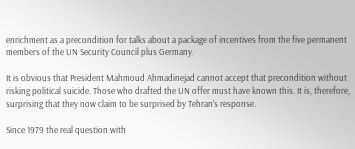enrichment as a precondition for talks about a package of incentives from the five permanent members of the UN Security Council plus Germany.

It is obvious that President Mahmoud Ahmadinejad cannot accept that precondition without risking political suicide. Those who drafted the UN offer must have known this. It is, therefore, surprising that they now claim to be surprised by Tehran's response.

Since 1979 the real question with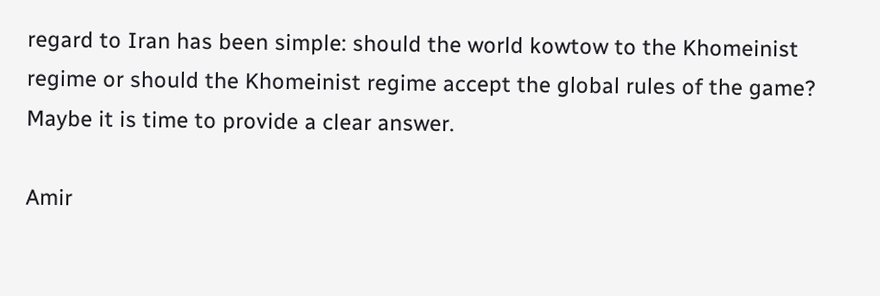regard to Iran has been simple: should the world kowtow to the Khomeinist regime or should the Khomeinist regime accept the global rules of the game? Maybe it is time to provide a clear answer.

Amir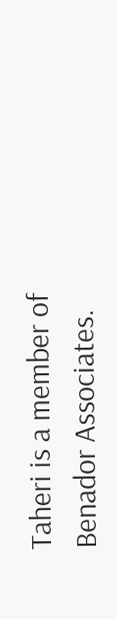Taheri is a member of Benador Associates.